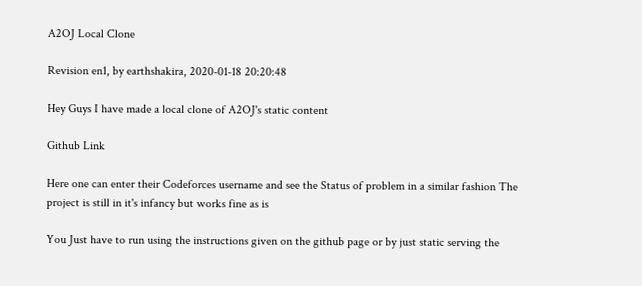A2OJ Local Clone

Revision en1, by earthshakira, 2020-01-18 20:20:48

Hey Guys I have made a local clone of A2OJ's static content

Github Link

Here one can enter their Codeforces username and see the Status of problem in a similar fashion The project is still in it's infancy but works fine as is

You Just have to run using the instructions given on the github page or by just static serving the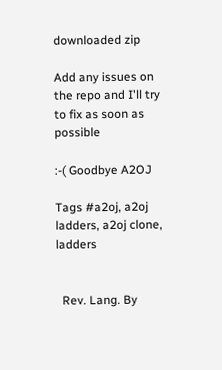downloaded zip

Add any issues on the repo and I'll try to fix as soon as possible

:-( Goodbye A2OJ

Tags #a2oj, a2oj ladders, a2oj clone, ladders


  Rev. Lang. By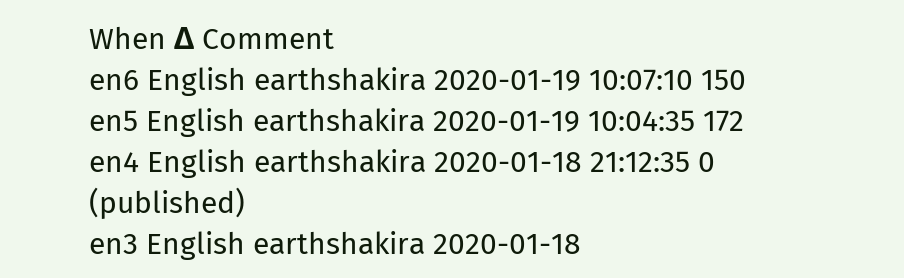When Δ Comment
en6 English earthshakira 2020-01-19 10:07:10 150
en5 English earthshakira 2020-01-19 10:04:35 172
en4 English earthshakira 2020-01-18 21:12:35 0 (published)
en3 English earthshakira 2020-01-18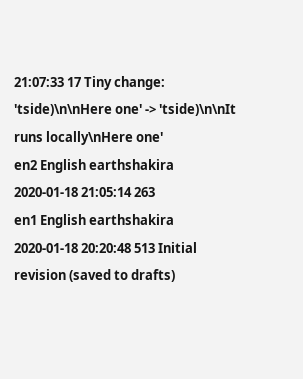21:07:33 17 Tiny change: 'tside)\n\nHere one' -> 'tside)\n\nIt runs locally\nHere one'
en2 English earthshakira 2020-01-18 21:05:14 263
en1 English earthshakira 2020-01-18 20:20:48 513 Initial revision (saved to drafts)